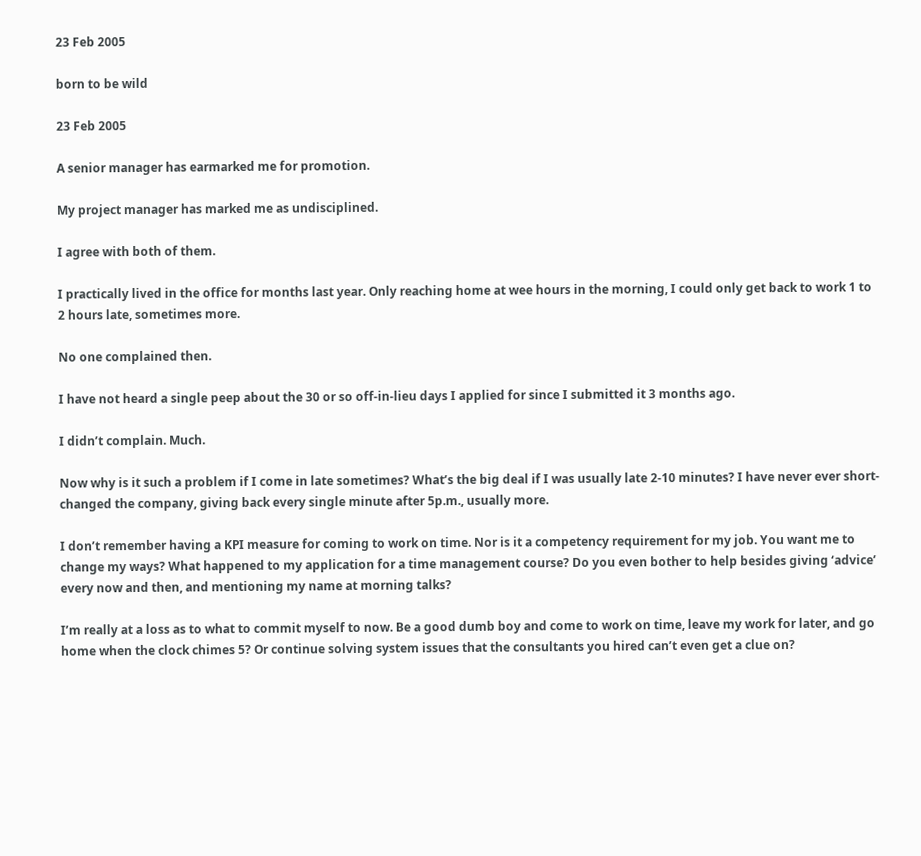23 Feb 2005

born to be wild

23 Feb 2005

A senior manager has earmarked me for promotion.

My project manager has marked me as undisciplined.

I agree with both of them.

I practically lived in the office for months last year. Only reaching home at wee hours in the morning, I could only get back to work 1 to 2 hours late, sometimes more.

No one complained then.

I have not heard a single peep about the 30 or so off-in-lieu days I applied for since I submitted it 3 months ago.

I didn’t complain. Much.

Now why is it such a problem if I come in late sometimes? What’s the big deal if I was usually late 2-10 minutes? I have never ever short-changed the company, giving back every single minute after 5p.m., usually more.

I don’t remember having a KPI measure for coming to work on time. Nor is it a competency requirement for my job. You want me to change my ways? What happened to my application for a time management course? Do you even bother to help besides giving ‘advice’ every now and then, and mentioning my name at morning talks?

I’m really at a loss as to what to commit myself to now. Be a good dumb boy and come to work on time, leave my work for later, and go home when the clock chimes 5? Or continue solving system issues that the consultants you hired can’t even get a clue on?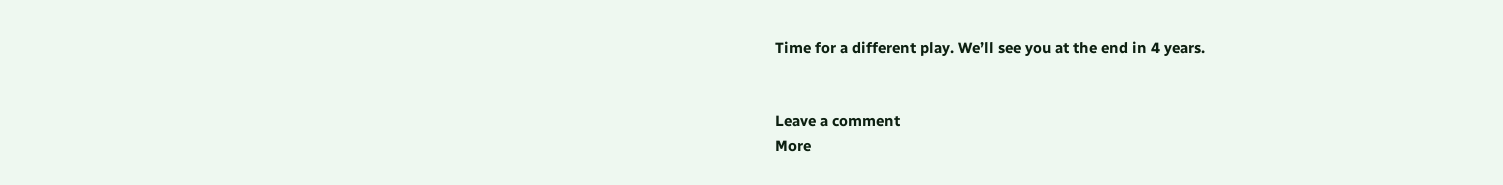Time for a different play. We’ll see you at the end in 4 years.


Leave a comment
More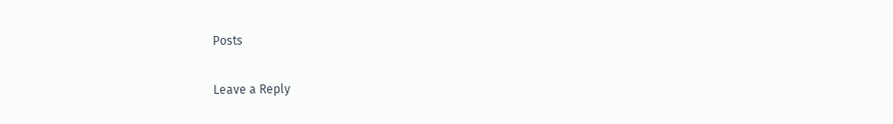Posts

Leave a Reply